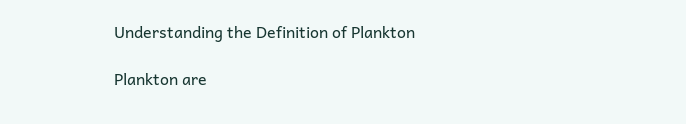Understanding the Definition of Plankton

Plankton are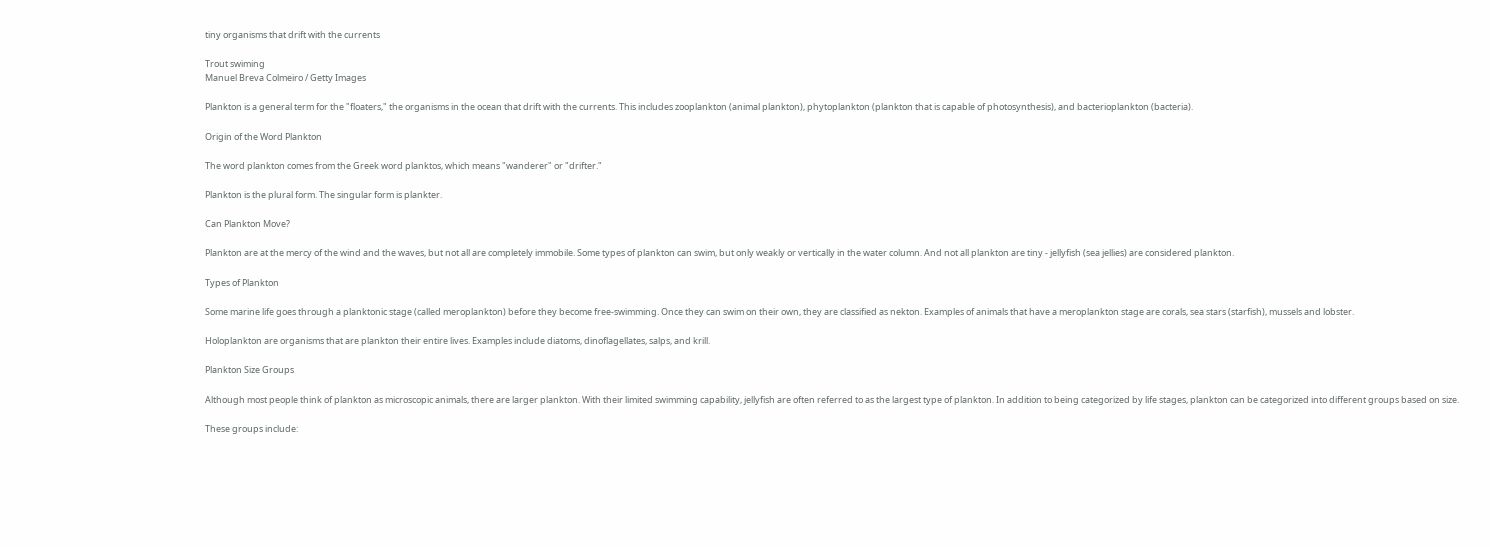tiny organisms that drift with the currents

Trout swiming
Manuel Breva Colmeiro / Getty Images

Plankton is a general term for the "floaters," the organisms in the ocean that drift with the currents. This includes zooplankton (animal plankton), phytoplankton (plankton that is capable of photosynthesis), and bacterioplankton (bacteria).

Origin of the Word Plankton

The word plankton comes from the Greek word planktos, which means "wanderer" or "drifter."

Plankton is the plural form. The singular form is plankter.

Can Plankton Move?

Plankton are at the mercy of the wind and the waves, but not all are completely immobile. Some types of plankton can swim, but only weakly or vertically in the water column. And not all plankton are tiny - jellyfish (sea jellies) are considered plankton.

Types of Plankton

Some marine life goes through a planktonic stage (called meroplankton) before they become free-swimming. Once they can swim on their own, they are classified as nekton. Examples of animals that have a meroplankton stage are corals, sea stars (starfish), mussels and lobster.

Holoplankton are organisms that are plankton their entire lives. Examples include diatoms, dinoflagellates, salps, and krill.

Plankton Size Groups

Although most people think of plankton as microscopic animals, there are larger plankton. With their limited swimming capability, jellyfish are often referred to as the largest type of plankton. In addition to being categorized by life stages, plankton can be categorized into different groups based on size.

These groups include: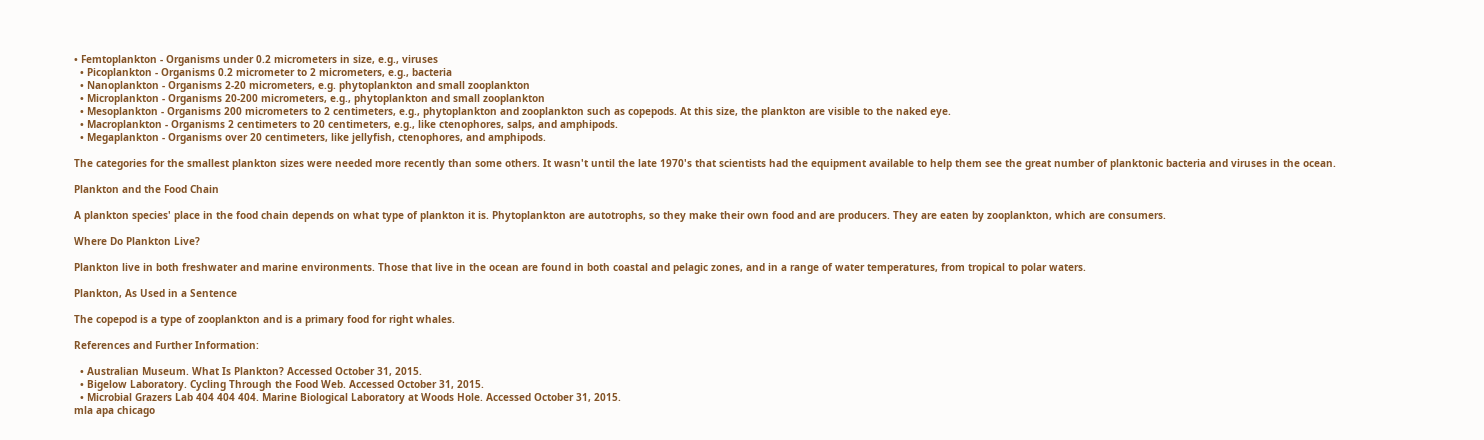• Femtoplankton - Organisms under 0.2 micrometers in size, e.g., viruses
  • Picoplankton - Organisms 0.2 micrometer to 2 micrometers, e.g., bacteria
  • Nanoplankton - Organisms 2-20 micrometers, e.g. phytoplankton and small zooplankton
  • Microplankton - Organisms 20-200 micrometers, e.g., phytoplankton and small zooplankton
  • Mesoplankton - Organisms 200 micrometers to 2 centimeters, e.g., phytoplankton and zooplankton such as copepods. At this size, the plankton are visible to the naked eye.
  • Macroplankton - Organisms 2 centimeters to 20 centimeters, e.g., like ctenophores, salps, and amphipods.
  • Megaplankton - Organisms over 20 centimeters, like jellyfish, ctenophores, and amphipods.

The categories for the smallest plankton sizes were needed more recently than some others. It wasn't until the late 1970's that scientists had the equipment available to help them see the great number of planktonic bacteria and viruses in the ocean.

Plankton and the Food Chain

A plankton species' place in the food chain depends on what type of plankton it is. Phytoplankton are autotrophs, so they make their own food and are producers. They are eaten by zooplankton, which are consumers.

Where Do Plankton Live?

Plankton live in both freshwater and marine environments. Those that live in the ocean are found in both coastal and pelagic zones, and in a range of water temperatures, from tropical to polar waters.

Plankton, As Used in a Sentence

The copepod is a type of zooplankton and is a primary food for right whales.

References and Further Information:

  • Australian Museum. What Is Plankton? Accessed October 31, 2015.
  • Bigelow Laboratory. Cycling Through the Food Web. Accessed October 31, 2015.
  • Microbial Grazers Lab 404 404 404. Marine Biological Laboratory at Woods Hole. Accessed October 31, 2015.
mla apa chicago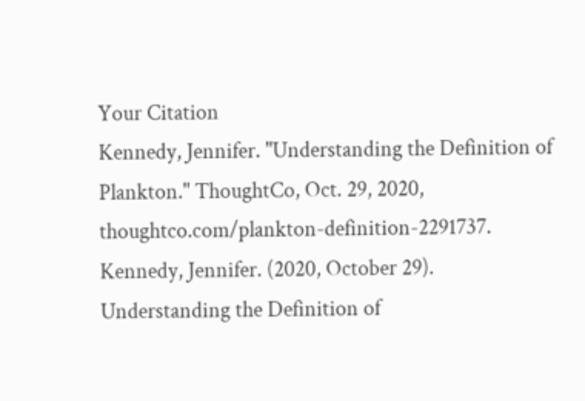Your Citation
Kennedy, Jennifer. "Understanding the Definition of Plankton." ThoughtCo, Oct. 29, 2020, thoughtco.com/plankton-definition-2291737. Kennedy, Jennifer. (2020, October 29). Understanding the Definition of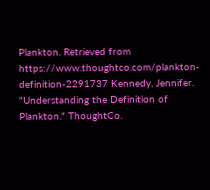Plankton. Retrieved from https://www.thoughtco.com/plankton-definition-2291737 Kennedy, Jennifer. "Understanding the Definition of Plankton." ThoughtCo.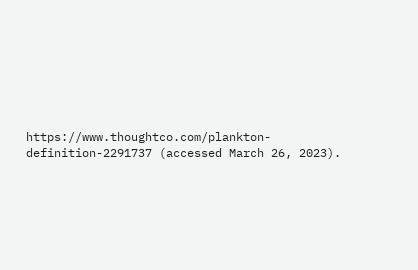https://www.thoughtco.com/plankton-definition-2291737 (accessed March 26, 2023).